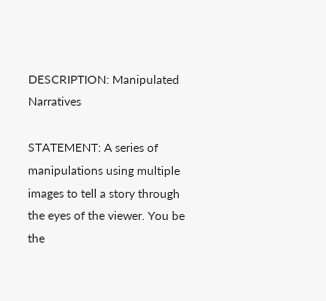DESCRIPTION: Manipulated Narratives

STATEMENT: A series of manipulations using multiple images to tell a story through the eyes of the viewer. You be the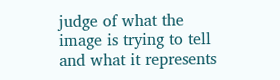judge of what the image is trying to tell and what it represents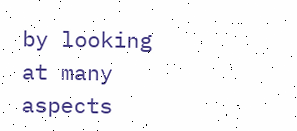by looking at many aspects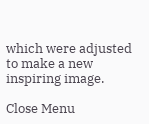which were adjusted to make a new inspiring image.

Close Menu